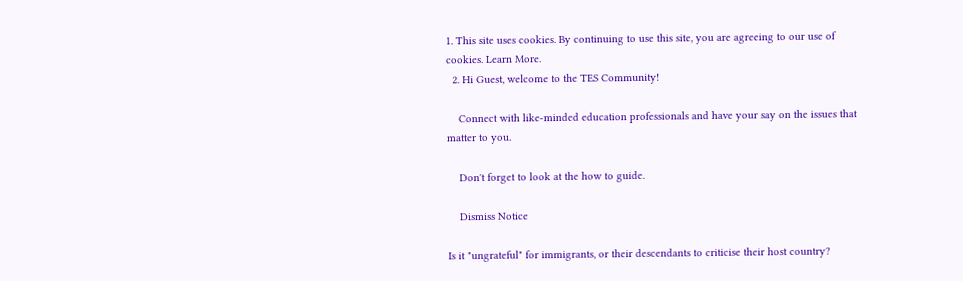1. This site uses cookies. By continuing to use this site, you are agreeing to our use of cookies. Learn More.
  2. Hi Guest, welcome to the TES Community!

    Connect with like-minded education professionals and have your say on the issues that matter to you.

    Don't forget to look at the how to guide.

    Dismiss Notice

Is it "ungrateful" for immigrants, or their descendants to criticise their host country?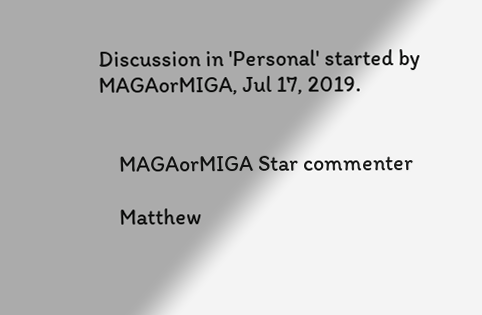Discussion in 'Personal' started by MAGAorMIGA, Jul 17, 2019.


    MAGAorMIGA Star commenter

    Matthew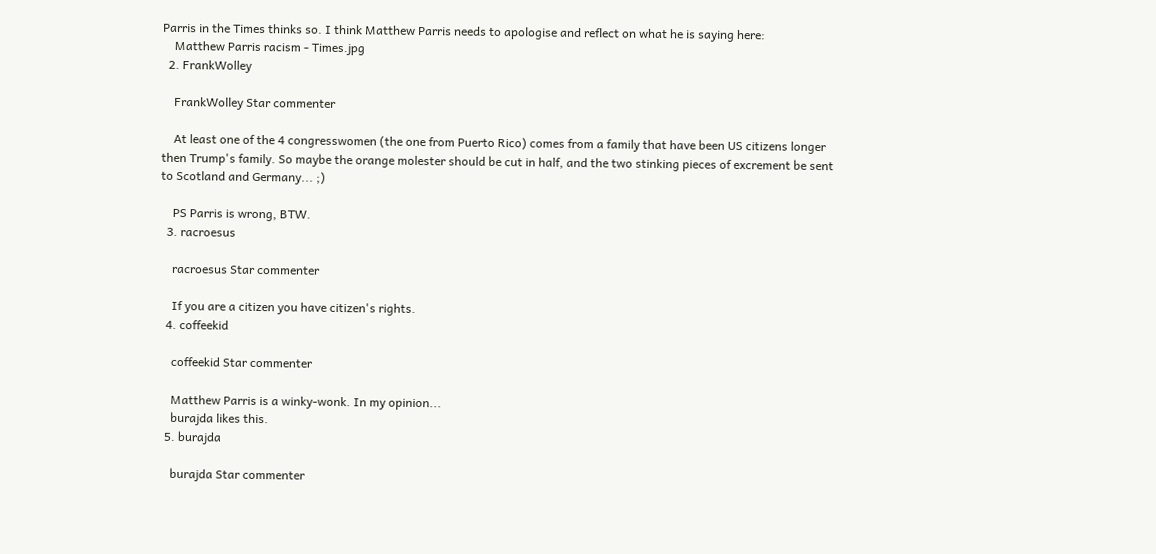Parris in the Times thinks so. I think Matthew Parris needs to apologise and reflect on what he is saying here:
    Matthew Parris racism - Times.jpg
  2. FrankWolley

    FrankWolley Star commenter

    At least one of the 4 congresswomen (the one from Puerto Rico) comes from a family that have been US citizens longer then Trump's family. So maybe the orange molester should be cut in half, and the two stinking pieces of excrement be sent to Scotland and Germany... ;)

    PS Parris is wrong, BTW.
  3. racroesus

    racroesus Star commenter

    If you are a citizen you have citizen's rights.
  4. coffeekid

    coffeekid Star commenter

    Matthew Parris is a winky-wonk. In my opinion...
    burajda likes this.
  5. burajda

    burajda Star commenter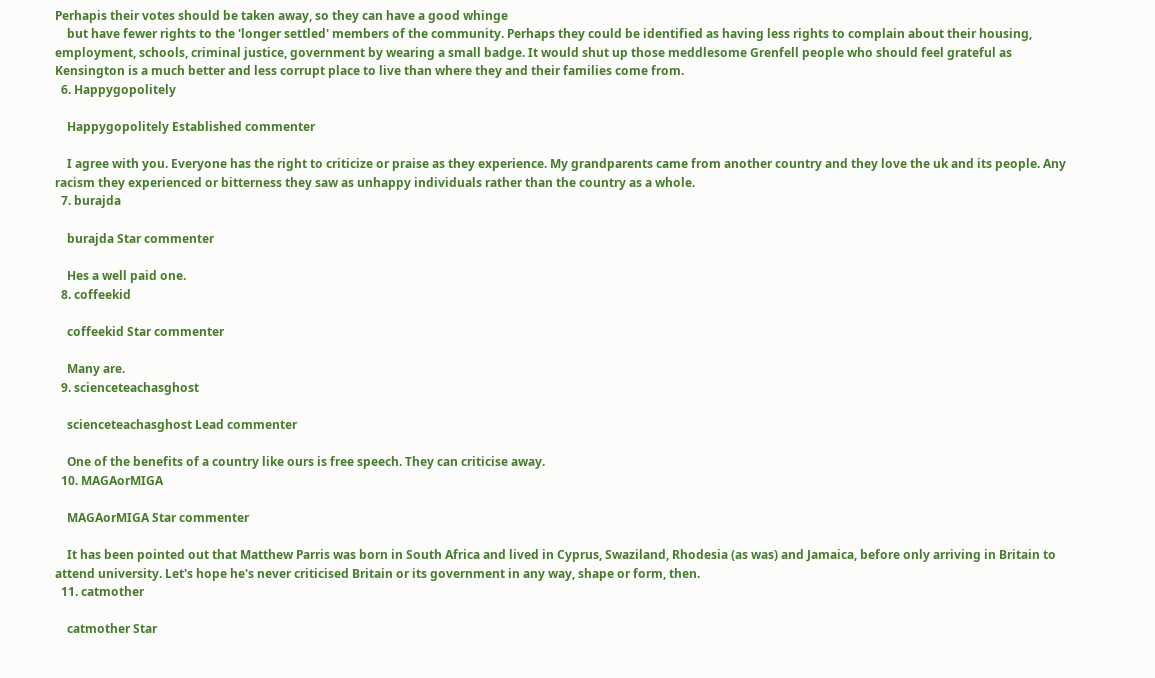Perhapis their votes should be taken away, so they can have a good whinge
    but have fewer rights to the 'longer settled' members of the community. Perhaps they could be identified as having less rights to complain about their housing, employment, schools, criminal justice, government by wearing a small badge. It would shut up those meddlesome Grenfell people who should feel grateful as Kensington is a much better and less corrupt place to live than where they and their families come from.
  6. Happygopolitely

    Happygopolitely Established commenter

    I agree with you. Everyone has the right to criticize or praise as they experience. My grandparents came from another country and they love the uk and its people. Any racism they experienced or bitterness they saw as unhappy individuals rather than the country as a whole.
  7. burajda

    burajda Star commenter

    Hes a well paid one.
  8. coffeekid

    coffeekid Star commenter

    Many are.
  9. scienceteachasghost

    scienceteachasghost Lead commenter

    One of the benefits of a country like ours is free speech. They can criticise away.
  10. MAGAorMIGA

    MAGAorMIGA Star commenter

    It has been pointed out that Matthew Parris was born in South Africa and lived in Cyprus, Swaziland, Rhodesia (as was) and Jamaica, before only arriving in Britain to attend university. Let's hope he's never criticised Britain or its government in any way, shape or form, then.
  11. catmother

    catmother Star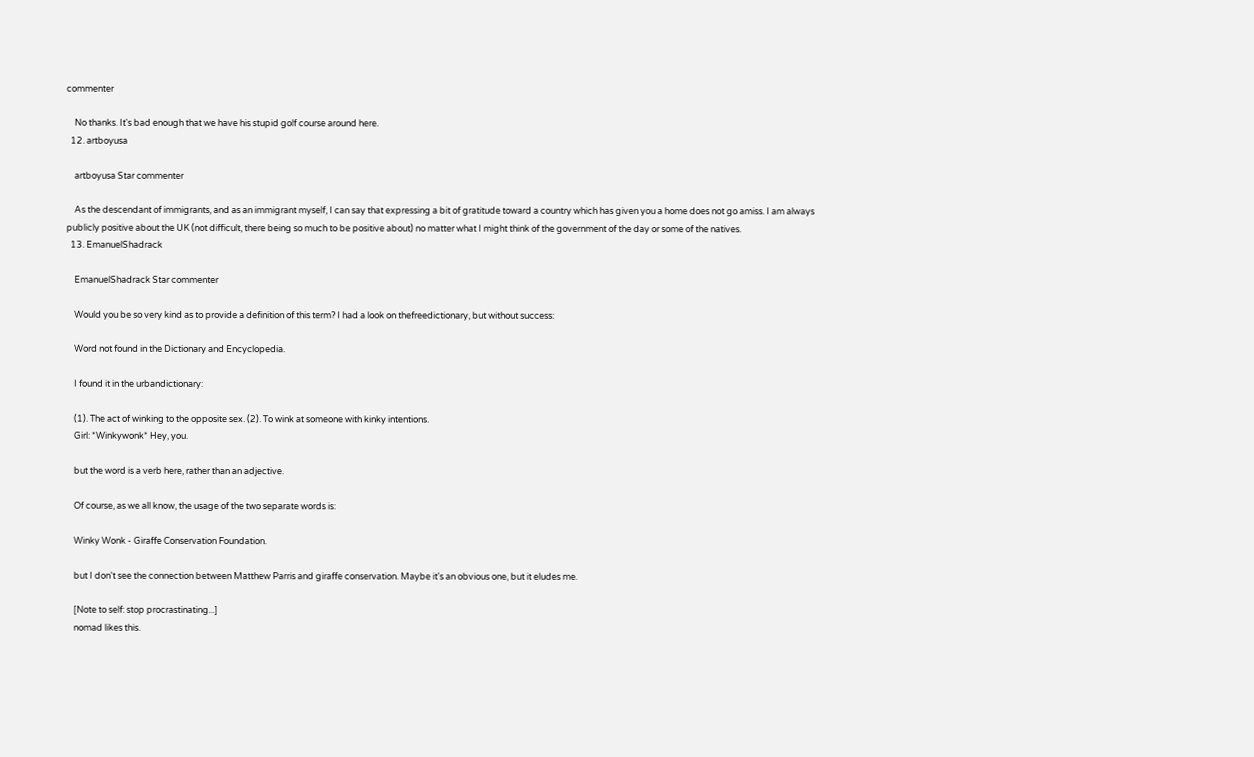commenter

    No thanks. It's bad enough that we have his stupid golf course around here.
  12. artboyusa

    artboyusa Star commenter

    As the descendant of immigrants, and as an immigrant myself, I can say that expressing a bit of gratitude toward a country which has given you a home does not go amiss. I am always publicly positive about the UK (not difficult, there being so much to be positive about) no matter what I might think of the government of the day or some of the natives.
  13. EmanuelShadrack

    EmanuelShadrack Star commenter

    Would you be so very kind as to provide a definition of this term? I had a look on thefreedictionary, but without success:

    Word not found in the Dictionary and Encyclopedia.

    I found it in the urbandictionary:

    (1). The act of winking to the opposite sex. (2). To wink at someone with kinky intentions.
    Girl: *Winkywonk* Hey, you.

    but the word is a verb here, rather than an adjective.

    Of course, as we all know, the usage of the two separate words is:

    Winky Wonk - Giraffe Conservation Foundation.

    but I don't see the connection between Matthew Parris and giraffe conservation. Maybe it's an obvious one, but it eludes me.

    [Note to self: stop procrastinating...]
    nomad likes this.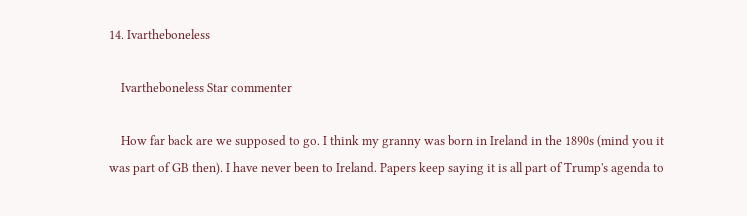14. Ivartheboneless

    Ivartheboneless Star commenter

    How far back are we supposed to go. I think my granny was born in Ireland in the 1890s (mind you it was part of GB then). I have never been to Ireland. Papers keep saying it is all part of Trump's agenda to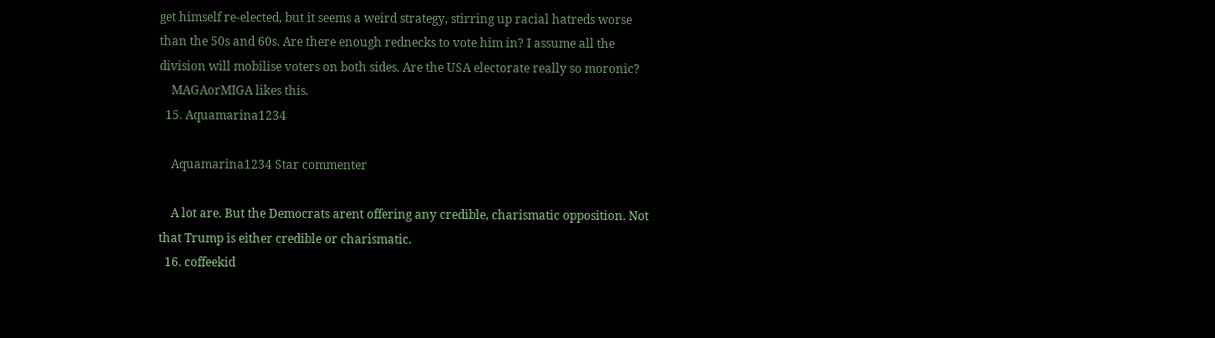get himself re-elected, but it seems a weird strategy, stirring up racial hatreds worse than the 50s and 60s. Are there enough rednecks to vote him in? I assume all the division will mobilise voters on both sides. Are the USA electorate really so moronic?
    MAGAorMIGA likes this.
  15. Aquamarina1234

    Aquamarina1234 Star commenter

    A lot are. But the Democrats arent offering any credible, charismatic opposition. Not that Trump is either credible or charismatic.
  16. coffeekid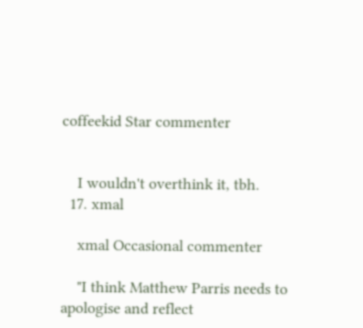coffeekid Star commenter


    I wouldn't overthink it, tbh.
  17. xmal

    xmal Occasional commenter

    "I think Matthew Parris needs to apologise and reflect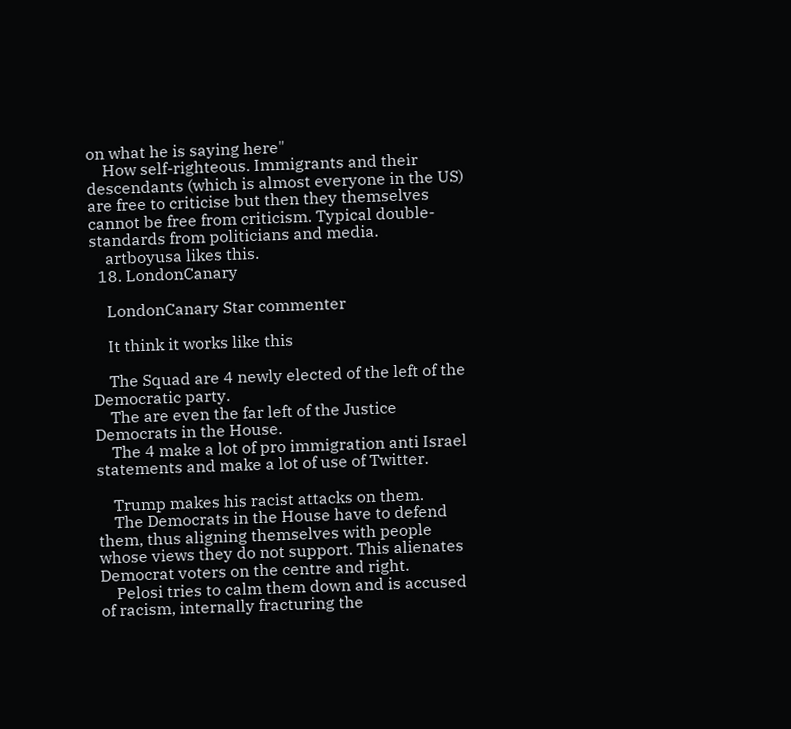on what he is saying here"
    How self-righteous. Immigrants and their descendants (which is almost everyone in the US) are free to criticise but then they themselves cannot be free from criticism. Typical double-standards from politicians and media.
    artboyusa likes this.
  18. LondonCanary

    LondonCanary Star commenter

    It think it works like this

    The Squad are 4 newly elected of the left of the Democratic party.
    The are even the far left of the Justice Democrats in the House.
    The 4 make a lot of pro immigration anti Israel statements and make a lot of use of Twitter.

    Trump makes his racist attacks on them.
    The Democrats in the House have to defend them, thus aligning themselves with people whose views they do not support. This alienates Democrat voters on the centre and right.
    Pelosi tries to calm them down and is accused of racism, internally fracturing the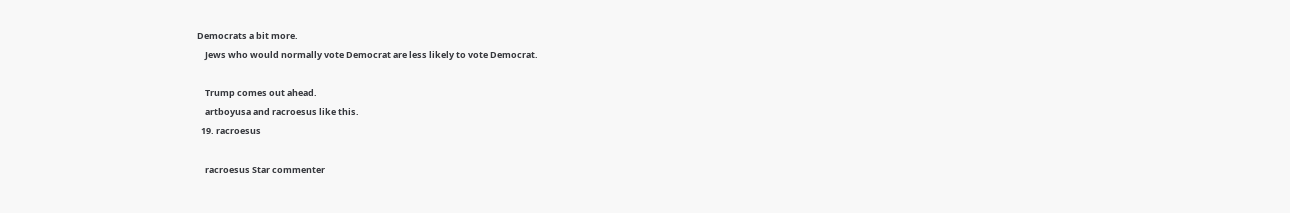Democrats a bit more.
    Jews who would normally vote Democrat are less likely to vote Democrat.

    Trump comes out ahead.
    artboyusa and racroesus like this.
  19. racroesus

    racroesus Star commenter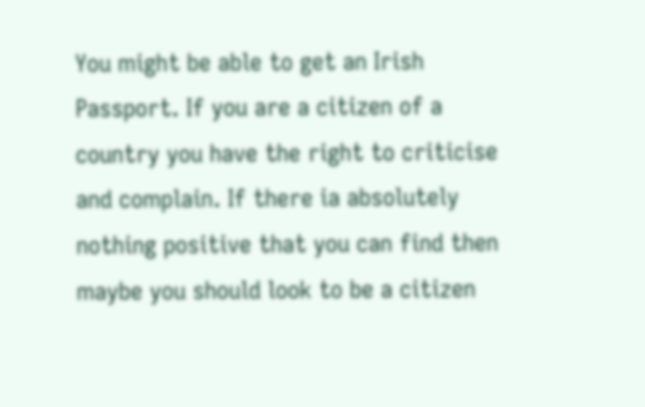You might be able to get an Irish Passport. If you are a citizen of a country you have the right to criticise and complain. If there ia absolutely nothing positive that you can find then maybe you should look to be a citizen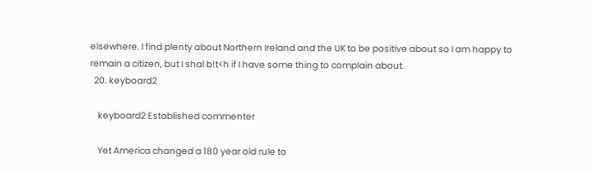elsewhere. I find plenty about Northern Ireland and the UK to be positive about so I am happy to remain a citizen, but I shal b!t<h if I have some thing to complain about.
  20. keyboard2

    keyboard2 Established commenter

    Yet America changed a 180 year old rule to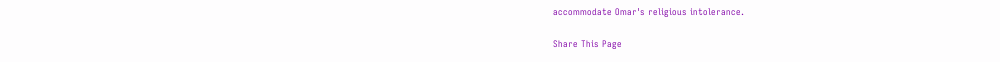accommodate Omar's religious intolerance.

Share This Page